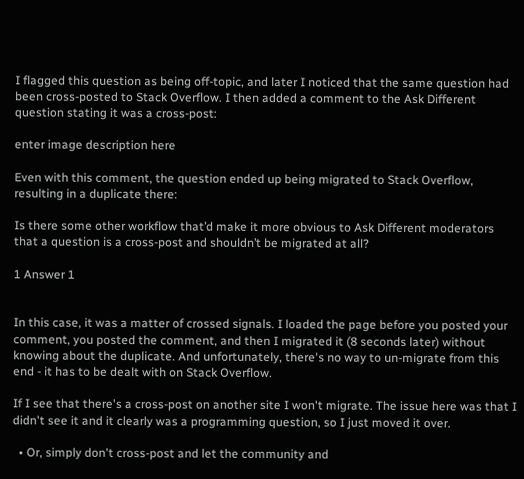I flagged this question as being off-topic, and later I noticed that the same question had been cross-posted to Stack Overflow. I then added a comment to the Ask Different question stating it was a cross-post:

enter image description here

Even with this comment, the question ended up being migrated to Stack Overflow, resulting in a duplicate there:

Is there some other workflow that’d make it more obvious to Ask Different moderators that a question is a cross-post and shouldn’t be migrated at all?

1 Answer 1


In this case, it was a matter of crossed signals. I loaded the page before you posted your comment, you posted the comment, and then I migrated it (8 seconds later) without knowing about the duplicate. And unfortunately, there's no way to un-migrate from this end - it has to be dealt with on Stack Overflow.

If I see that there's a cross-post on another site I won't migrate. The issue here was that I didn't see it and it clearly was a programming question, so I just moved it over.

  • Or, simply don't cross-post and let the community and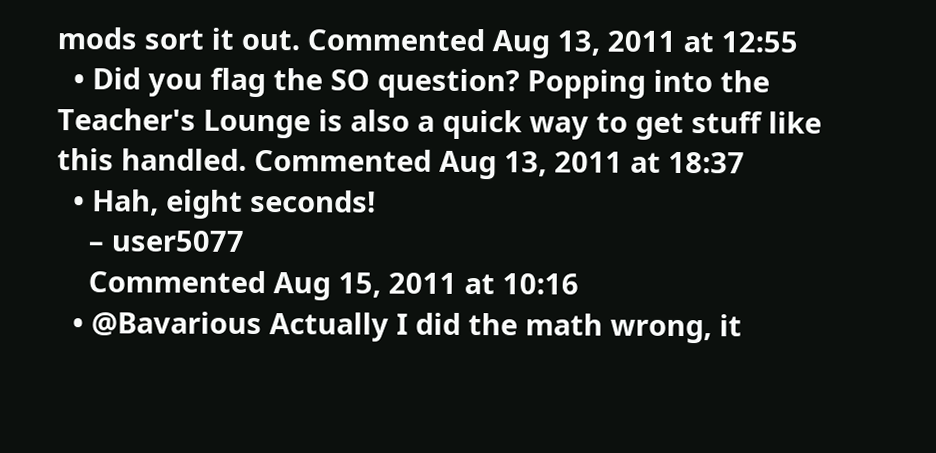mods sort it out. Commented Aug 13, 2011 at 12:55
  • Did you flag the SO question? Popping into the Teacher's Lounge is also a quick way to get stuff like this handled. Commented Aug 13, 2011 at 18:37
  • Hah, eight seconds!
    – user5077
    Commented Aug 15, 2011 at 10:16
  • @Bavarious Actually I did the math wrong, it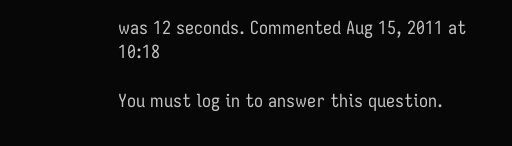was 12 seconds. Commented Aug 15, 2011 at 10:18

You must log in to answer this question.